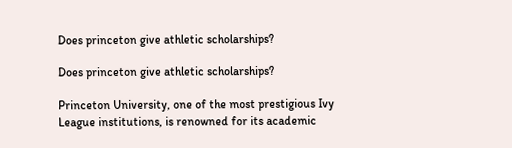Does princeton give athletic scholarships?

Does princeton give athletic scholarships?

Princeton University, one of the most prestigious Ivy League institutions, is renowned for its academic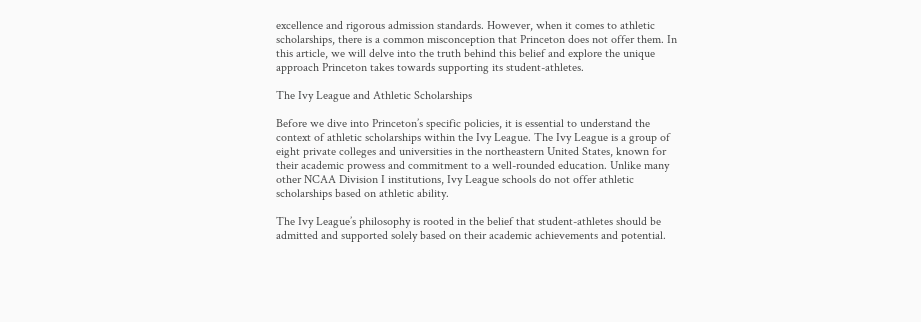excellence and rigorous admission standards. However, when it comes to athletic scholarships, there is a common misconception that Princeton does not offer them. In this article, we will delve into the truth behind this belief and explore the unique approach Princeton takes towards supporting its student-athletes.

The Ivy League and Athletic Scholarships

Before we dive into Princeton’s specific policies, it is essential to understand the context of athletic scholarships within the Ivy League. The Ivy League is a group of eight private colleges and universities in the northeastern United States, known for their academic prowess and commitment to a well-rounded education. Unlike many other NCAA Division I institutions, Ivy League schools do not offer athletic scholarships based on athletic ability.

The Ivy League’s philosophy is rooted in the belief that student-athletes should be admitted and supported solely based on their academic achievements and potential.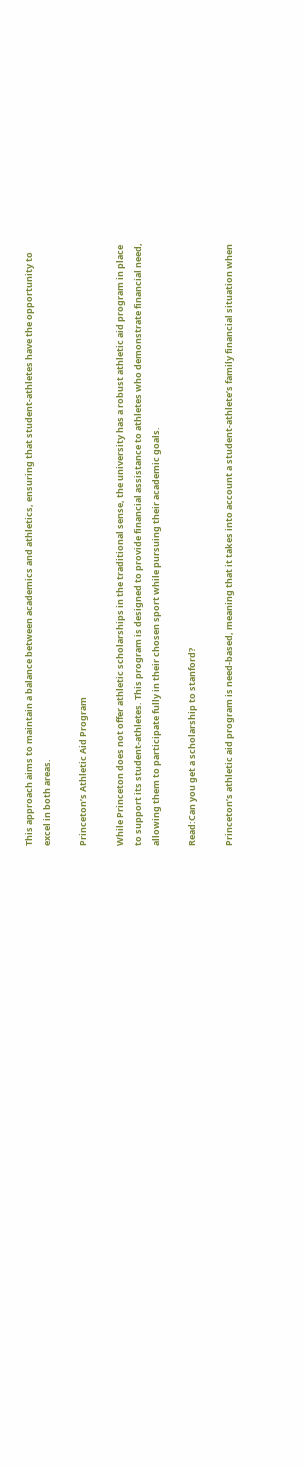This approach aims to maintain a balance between academics and athletics, ensuring that student-athletes have the opportunity to excel in both areas.

Princeton’s Athletic Aid Program

While Princeton does not offer athletic scholarships in the traditional sense, the university has a robust athletic aid program in place to support its student-athletes. This program is designed to provide financial assistance to athletes who demonstrate financial need, allowing them to participate fully in their chosen sport while pursuing their academic goals.

Read:Can you get a scholarship to stanford?

Princeton’s athletic aid program is need-based, meaning that it takes into account a student-athlete’s family financial situation when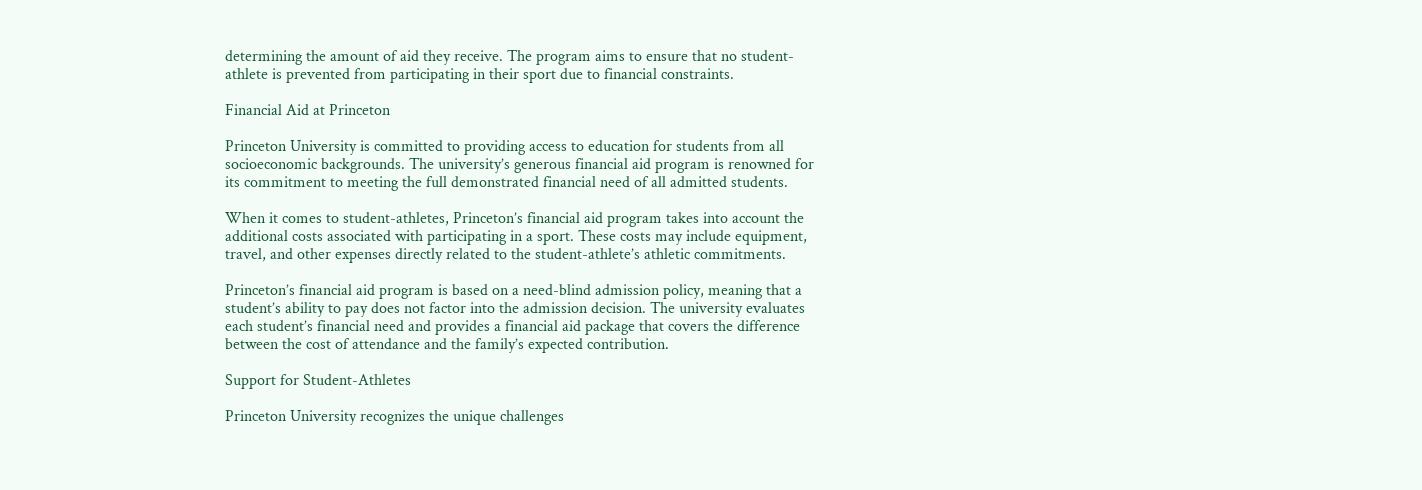determining the amount of aid they receive. The program aims to ensure that no student-athlete is prevented from participating in their sport due to financial constraints.

Financial Aid at Princeton

Princeton University is committed to providing access to education for students from all socioeconomic backgrounds. The university’s generous financial aid program is renowned for its commitment to meeting the full demonstrated financial need of all admitted students.

When it comes to student-athletes, Princeton’s financial aid program takes into account the additional costs associated with participating in a sport. These costs may include equipment, travel, and other expenses directly related to the student-athlete’s athletic commitments.

Princeton’s financial aid program is based on a need-blind admission policy, meaning that a student’s ability to pay does not factor into the admission decision. The university evaluates each student’s financial need and provides a financial aid package that covers the difference between the cost of attendance and the family’s expected contribution.

Support for Student-Athletes

Princeton University recognizes the unique challenges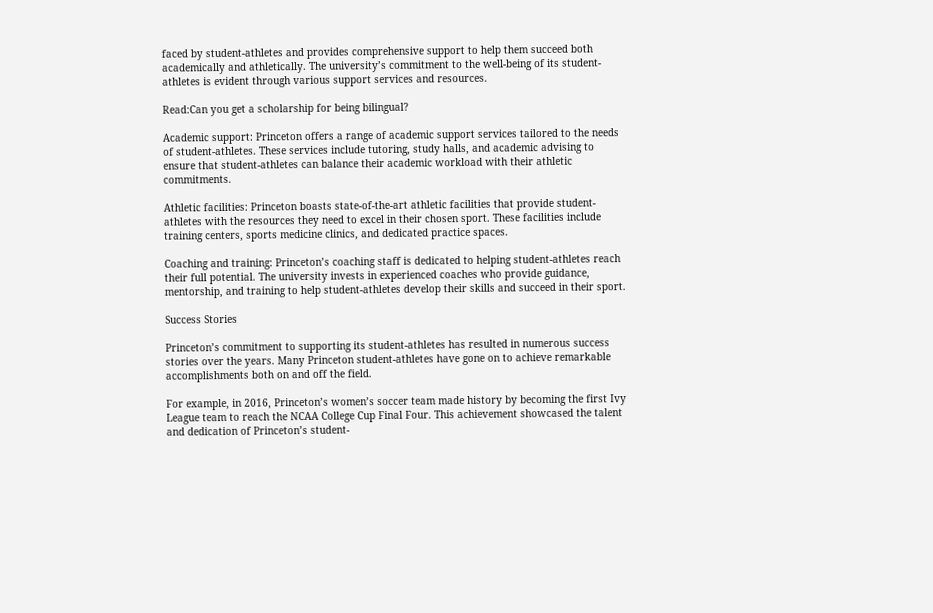faced by student-athletes and provides comprehensive support to help them succeed both academically and athletically. The university’s commitment to the well-being of its student-athletes is evident through various support services and resources.

Read:Can you get a scholarship for being bilingual?

Academic support: Princeton offers a range of academic support services tailored to the needs of student-athletes. These services include tutoring, study halls, and academic advising to ensure that student-athletes can balance their academic workload with their athletic commitments.

Athletic facilities: Princeton boasts state-of-the-art athletic facilities that provide student-athletes with the resources they need to excel in their chosen sport. These facilities include training centers, sports medicine clinics, and dedicated practice spaces.

Coaching and training: Princeton’s coaching staff is dedicated to helping student-athletes reach their full potential. The university invests in experienced coaches who provide guidance, mentorship, and training to help student-athletes develop their skills and succeed in their sport.

Success Stories

Princeton’s commitment to supporting its student-athletes has resulted in numerous success stories over the years. Many Princeton student-athletes have gone on to achieve remarkable accomplishments both on and off the field.

For example, in 2016, Princeton’s women’s soccer team made history by becoming the first Ivy League team to reach the NCAA College Cup Final Four. This achievement showcased the talent and dedication of Princeton’s student-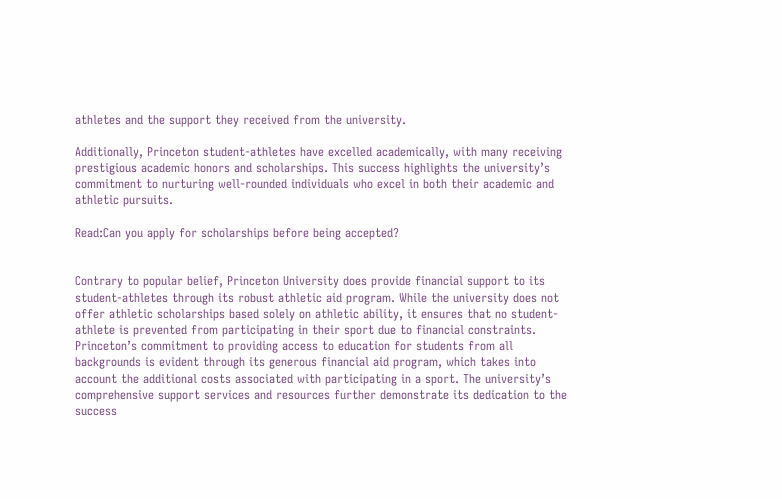athletes and the support they received from the university.

Additionally, Princeton student-athletes have excelled academically, with many receiving prestigious academic honors and scholarships. This success highlights the university’s commitment to nurturing well-rounded individuals who excel in both their academic and athletic pursuits.

Read:Can you apply for scholarships before being accepted?


Contrary to popular belief, Princeton University does provide financial support to its student-athletes through its robust athletic aid program. While the university does not offer athletic scholarships based solely on athletic ability, it ensures that no student-athlete is prevented from participating in their sport due to financial constraints. Princeton’s commitment to providing access to education for students from all backgrounds is evident through its generous financial aid program, which takes into account the additional costs associated with participating in a sport. The university’s comprehensive support services and resources further demonstrate its dedication to the success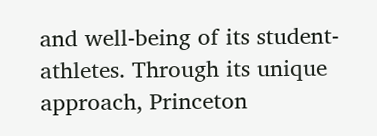and well-being of its student-athletes. Through its unique approach, Princeton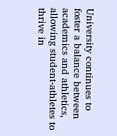University continues to foster a balance between academics and athletics, allowing student-athletes to thrive in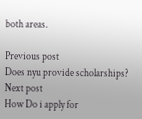both areas.

Previous post
Does nyu provide scholarships?
Next post
How Do i apply for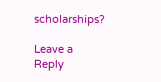scholarships?

Leave a Reply